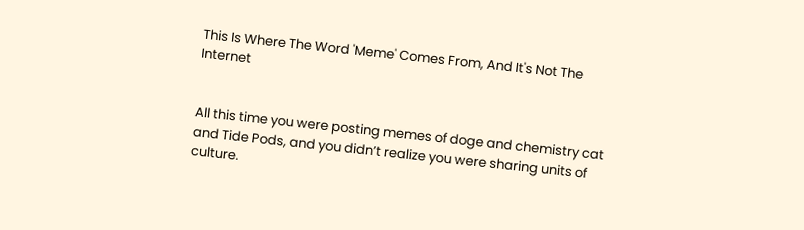This Is Where The Word 'Meme' Comes From, And It's Not The Internet


All this time you were posting memes of doge and chemistry cat and Tide Pods, and you didn’t realize you were sharing units of culture.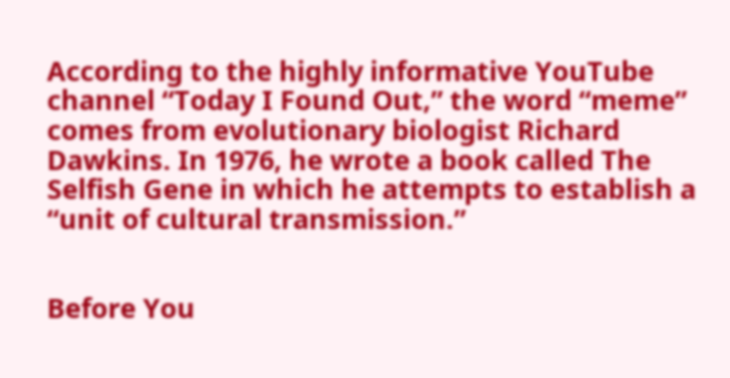According to the highly informative YouTube channel “Today I Found Out,” the word “meme” comes from evolutionary biologist Richard Dawkins. In 1976, he wrote a book called The Selfish Gene in which he attempts to establish a “unit of cultural transmission.”


Before You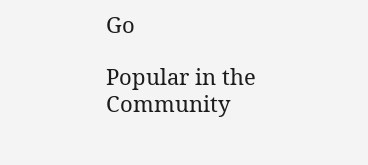Go

Popular in the Community